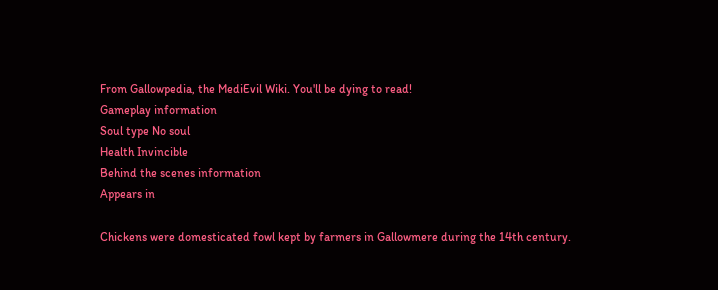From Gallowpedia, the MediEvil Wiki. You'll be dying to read!
Gameplay information
Soul type No soul
Health Invincible
Behind the scenes information
Appears in

Chickens were domesticated fowl kept by farmers in Gallowmere during the 14th century.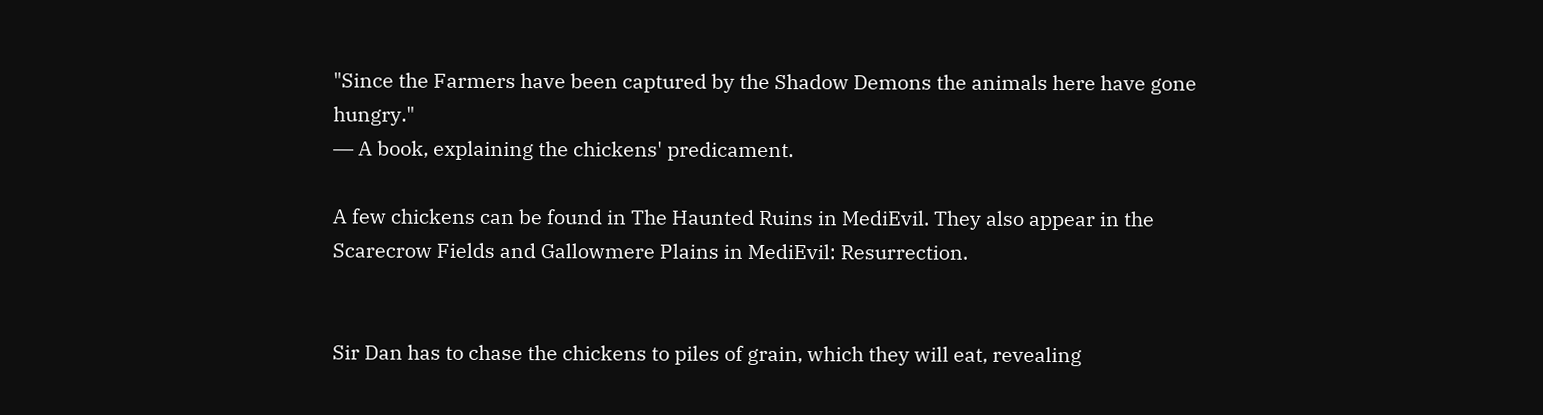"Since the Farmers have been captured by the Shadow Demons the animals here have gone hungry."
― A book, explaining the chickens' predicament.

A few chickens can be found in The Haunted Ruins in MediEvil. They also appear in the Scarecrow Fields and Gallowmere Plains in MediEvil: Resurrection.


Sir Dan has to chase the chickens to piles of grain, which they will eat, revealing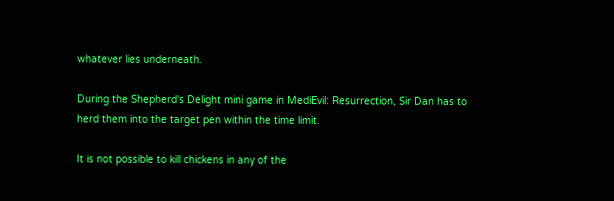whatever lies underneath.

During the Shepherd's Delight mini game in MediEvil: Resurrection, Sir Dan has to herd them into the target pen within the time limit.

It is not possible to kill chickens in any of the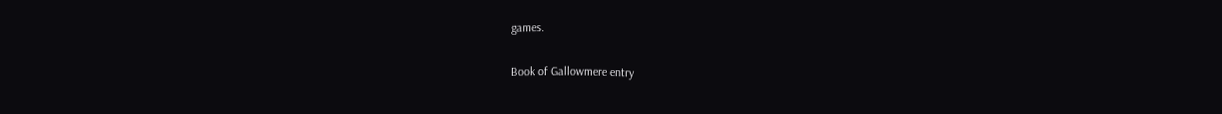games.

Book of Gallowmere entry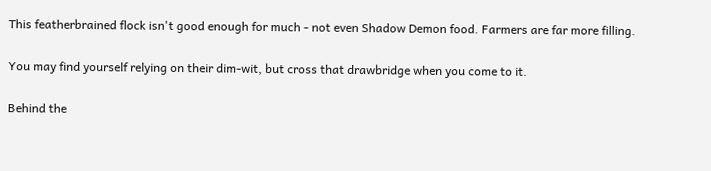This featherbrained flock isn't good enough for much - not even Shadow Demon food. Farmers are far more filling.

You may find yourself relying on their dim-wit, but cross that drawbridge when you come to it.

Behind the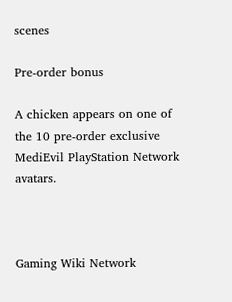scenes

Pre-order bonus

A chicken appears on one of the 10 pre-order exclusive MediEvil PlayStation Network avatars.



Gaming Wiki Network